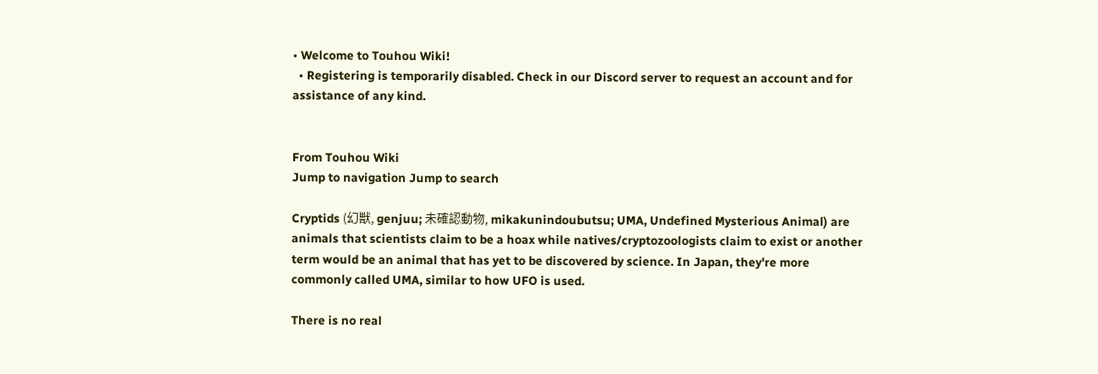• Welcome to Touhou Wiki!
  • Registering is temporarily disabled. Check in our Discord server to request an account and for assistance of any kind.


From Touhou Wiki
Jump to navigation Jump to search

Cryptids (幻獣, genjuu; 未確認動物, mikakunindoubutsu; UMA, Undefined Mysterious Animal) are animals that scientists claim to be a hoax while natives/cryptozoologists claim to exist or another term would be an animal that has yet to be discovered by science. In Japan, they're more commonly called UMA, similar to how UFO is used.

There is no real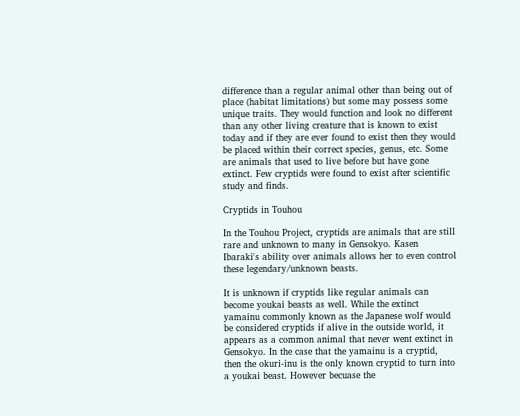difference than a regular animal other than being out of place (habitat limitations) but some may possess some unique traits. They would function and look no different than any other living creature that is known to exist today and if they are ever found to exist then they would be placed within their correct species, genus, etc. Some are animals that used to live before but have gone extinct. Few cryptids were found to exist after scientific study and finds.

Cryptids in Touhou

In the Touhou Project, cryptids are animals that are still rare and unknown to many in Gensokyo. Kasen Ibaraki's ability over animals allows her to even control these legendary/unknown beasts.

It is unknown if cryptids like regular animals can become youkai beasts as well. While the extinct yamainu commonly known as the Japanese wolf would be considered cryptids if alive in the outside world, it appears as a common animal that never went extinct in Gensokyo. In the case that the yamainu is a cryptid, then the okuri-inu is the only known cryptid to turn into a youkai beast. However becuase the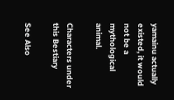yamainu actually existed, it would not be a mythological animal.

Characters under this Bestiary

See Also